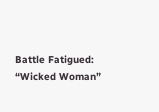Battle Fatigued: “Wicked Woman”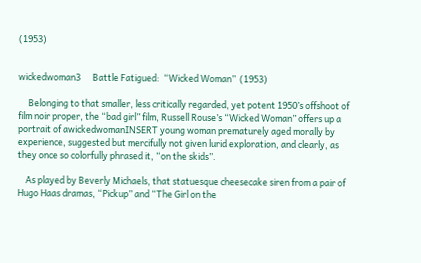(1953)


wickedwoman3      Battle Fatigued:  “Wicked Woman”  (1953)

     Belonging to that smaller, less critically regarded, yet potent 1950’s offshoot of film noir proper, the “bad girl” film, Russell Rouse’s “Wicked Woman” offers up a portrait of awickedwomanINSERT young woman prematurely aged morally by experience, suggested but mercifully not given lurid exploration, and clearly, as they once so colorfully phrased it, “on the skids”.

    As played by Beverly Michaels, that statuesque cheesecake siren from a pair of Hugo Haas dramas, “Pickup” and “The Girl on the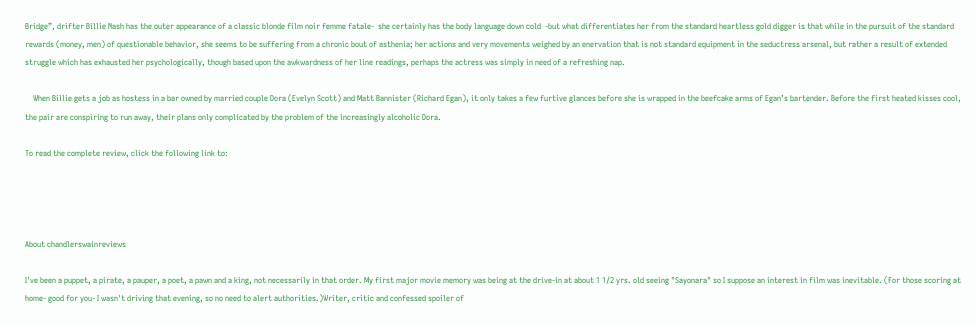Bridge”, drifter Billie Nash has the outer appearance of a classic blonde film noir femme fatale-  she certainly has the body language down cold  -but what differentiates her from the standard heartless gold digger is that while in the pursuit of the standard rewards (money, men) of questionable behavior, she seems to be suffering from a chronic bout of asthenia; her actions and very movements weighed by an enervation that is not standard equipment in the seductress arsenal, but rather a result of extended struggle which has exhausted her psychologically, though based upon the awkwardness of her line readings, perhaps the actress was simply in need of a refreshing nap.

    When Billie gets a job as hostess in a bar owned by married couple Dora (Evelyn Scott) and Matt Bannister (Richard Egan), it only takes a few furtive glances before she is wrapped in the beefcake arms of Egan’s bartender. Before the first heated kisses cool, the pair are conspiring to run away, their plans only complicated by the problem of the increasingly alcoholic Dora.

To read the complete review, click the following link to:




About chandlerswainreviews

I've been a puppet, a pirate, a pauper, a poet, a pawn and a king, not necessarily in that order. My first major movie memory was being at the drive-in at about 1 1/2 yrs. old seeing "Sayonara" so I suppose an interest in film was inevitable. (For those scoring at home- good for you- I wasn't driving that evening, so no need to alert authorities.)Writer, critic and confessed spoiler of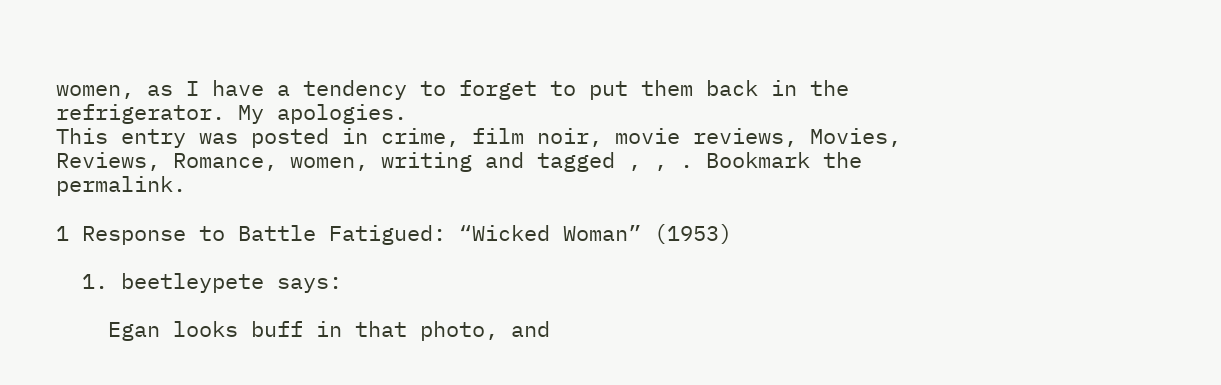women, as I have a tendency to forget to put them back in the refrigerator. My apologies.
This entry was posted in crime, film noir, movie reviews, Movies, Reviews, Romance, women, writing and tagged , , . Bookmark the permalink.

1 Response to Battle Fatigued: “Wicked Woman” (1953)

  1. beetleypete says:

    Egan looks buff in that photo, and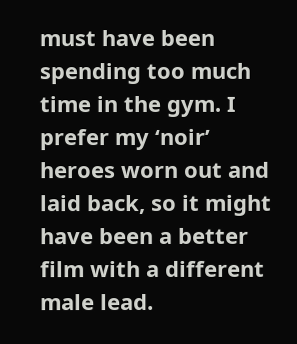must have been spending too much time in the gym. I prefer my ‘noir’ heroes worn out and laid back, so it might have been a better film with a different male lead.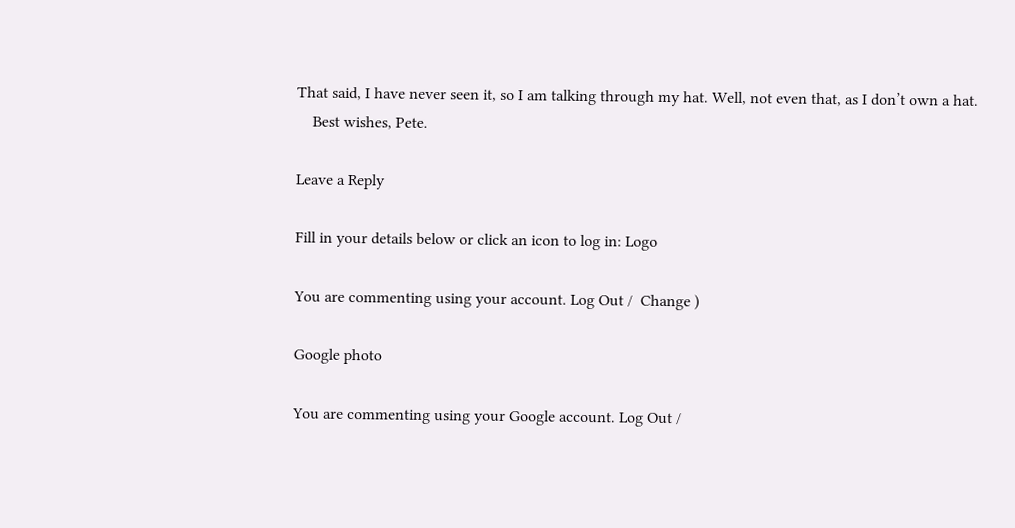That said, I have never seen it, so I am talking through my hat. Well, not even that, as I don’t own a hat.
    Best wishes, Pete.

Leave a Reply

Fill in your details below or click an icon to log in: Logo

You are commenting using your account. Log Out /  Change )

Google photo

You are commenting using your Google account. Log Out /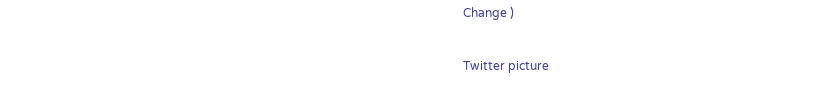Change )

Twitter picture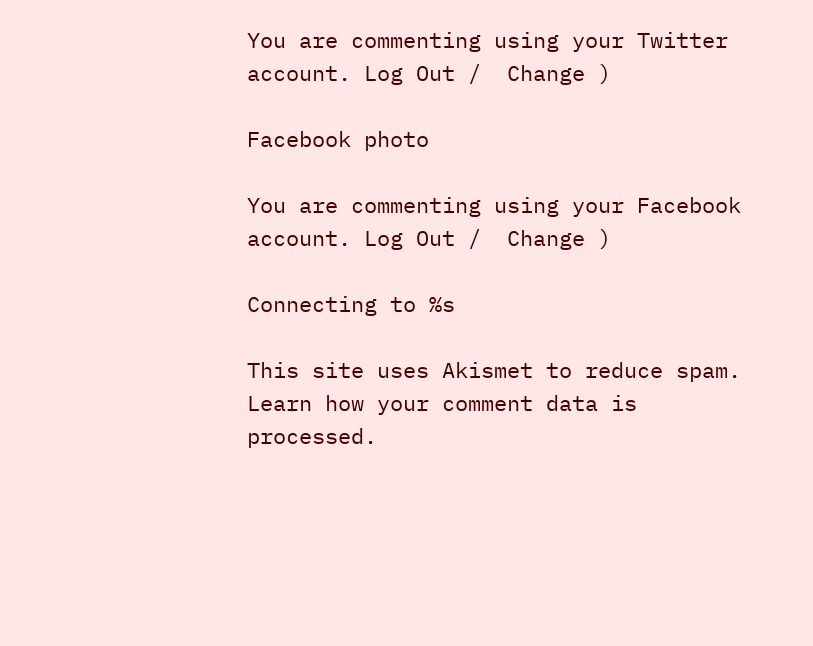You are commenting using your Twitter account. Log Out /  Change )

Facebook photo

You are commenting using your Facebook account. Log Out /  Change )

Connecting to %s

This site uses Akismet to reduce spam. Learn how your comment data is processed.